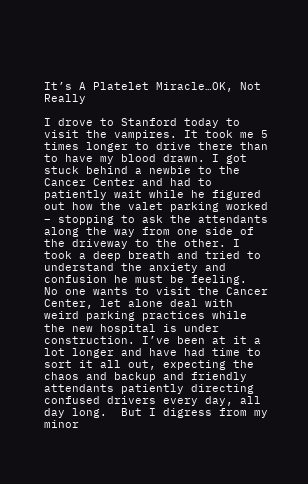It’s A Platelet Miracle…OK, Not Really

I drove to Stanford today to visit the vampires. It took me 5 times longer to drive there than to have my blood drawn. I got stuck behind a newbie to the Cancer Center and had to patiently wait while he figured out how the valet parking worked – stopping to ask the attendants along the way from one side of the driveway to the other. I took a deep breath and tried to understand the anxiety and confusion he must be feeling.  No one wants to visit the Cancer Center, let alone deal with weird parking practices while the new hospital is under construction. I’ve been at it a lot longer and have had time to sort it all out, expecting the chaos and backup and friendly attendants patiently directing confused drivers every day, all day long.  But I digress from my minor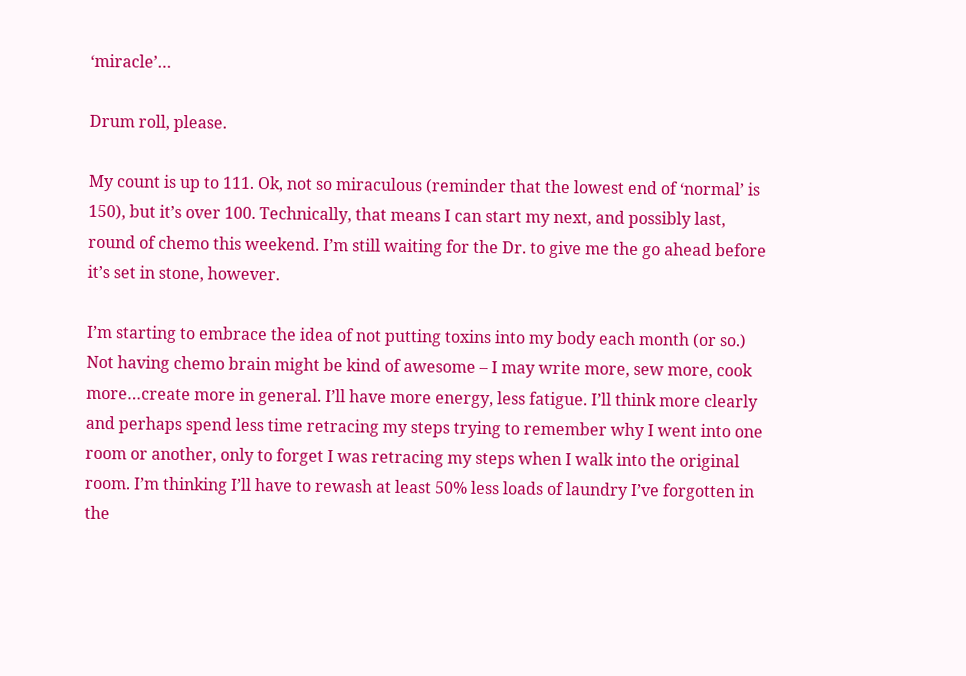‘miracle’…

Drum roll, please.

My count is up to 111. Ok, not so miraculous (reminder that the lowest end of ‘normal’ is 150), but it’s over 100. Technically, that means I can start my next, and possibly last, round of chemo this weekend. I’m still waiting for the Dr. to give me the go ahead before it’s set in stone, however.

I’m starting to embrace the idea of not putting toxins into my body each month (or so.) Not having chemo brain might be kind of awesome – I may write more, sew more, cook more…create more in general. I’ll have more energy, less fatigue. I’ll think more clearly and perhaps spend less time retracing my steps trying to remember why I went into one room or another, only to forget I was retracing my steps when I walk into the original room. I’m thinking I’ll have to rewash at least 50% less loads of laundry I’ve forgotten in the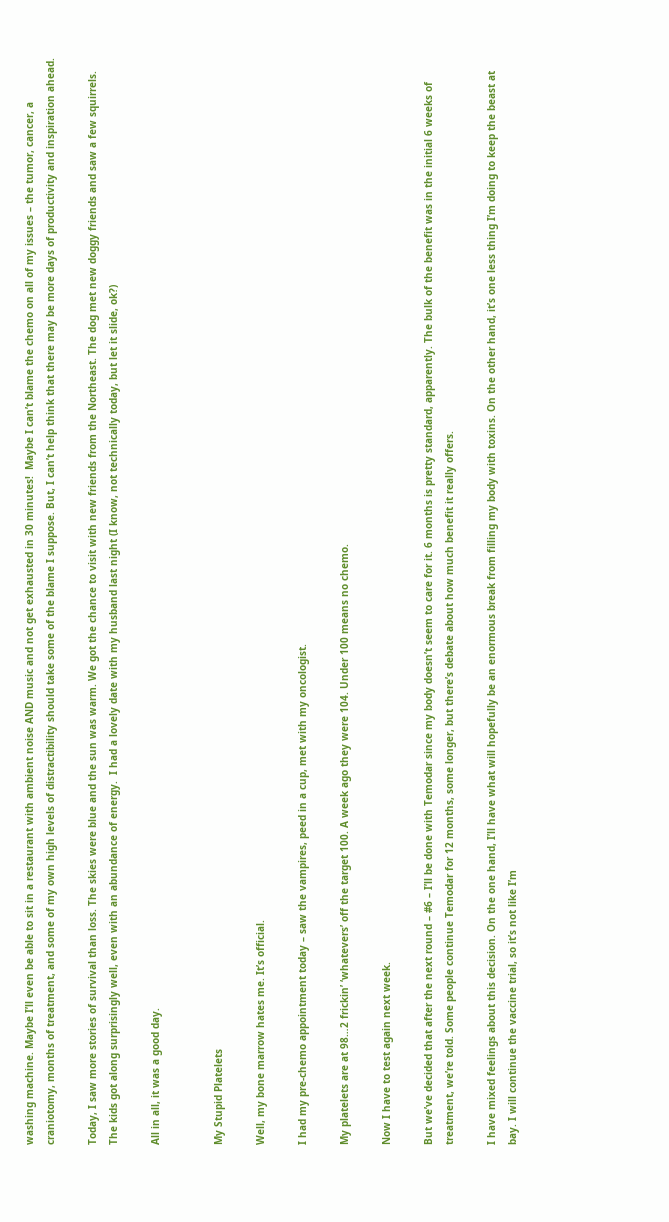washing machine. Maybe I’ll even be able to sit in a restaurant with ambient noise AND music and not get exhausted in 30 minutes!  Maybe I can’t blame the chemo on all of my issues – the tumor, cancer, a craniotomy, months of treatment, and some of my own high levels of distractibility should take some of the blame I suppose. But, I can’t help think that there may be more days of productivity and inspiration ahead.

Today, I saw more stories of survival than loss. The skies were blue and the sun was warm. We got the chance to visit with new friends from the Northeast. The dog met new doggy friends and saw a few squirrels. The kids got along surprisingly well, even with an abundance of energy.  I had a lovely date with my husband last night (I know, not technically today, but let it slide, ok?)

All in all, it was a good day.


My Stupid Platelets

Well, my bone marrow hates me. It’s official.

I had my pre-chemo appointment today – saw the vampires, peed in a cup, met with my oncologist.

My platelets are at 98…2 frickin’ ‘whatevers’ off the target 100. A week ago they were 104. Under 100 means no chemo.

Now I have to test again next week.

But we’ve decided that after the next round – #6 – I’ll be done with Temodar since my body doesn’t seem to care for it. 6 months is pretty standard, apparently. The bulk of the benefit was in the initial 6 weeks of treatment, we’re told. Some people continue Temodar for 12 months, some longer, but there’s debate about how much benefit it really offers.

I have mixed feelings about this decision. On the one hand, I’ll have what will hopefully be an enormous break from filling my body with toxins. On the other hand, it’s one less thing I’m doing to keep the beast at bay. I will continue the vaccine trial, so it’s not like I’m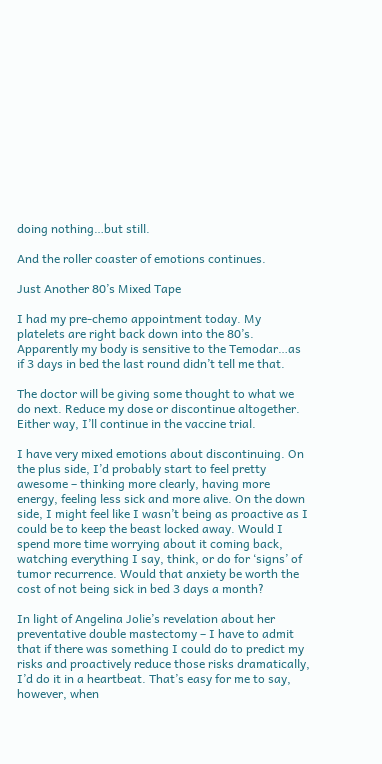doing nothing…but still.

And the roller coaster of emotions continues.

Just Another 80’s Mixed Tape

I had my pre-chemo appointment today. My platelets are right back down into the 80’s. Apparently my body is sensitive to the Temodar…as if 3 days in bed the last round didn’t tell me that.

The doctor will be giving some thought to what we do next. Reduce my dose or discontinue altogether. Either way, I’ll continue in the vaccine trial.

I have very mixed emotions about discontinuing. On the plus side, I’d probably start to feel pretty awesome – thinking more clearly, having more energy, feeling less sick and more alive. On the down side, I might feel like I wasn’t being as proactive as I could be to keep the beast locked away. Would I spend more time worrying about it coming back, watching everything I say, think, or do for ‘signs’ of tumor recurrence. Would that anxiety be worth the cost of not being sick in bed 3 days a month?

In light of Angelina Jolie’s revelation about her preventative double mastectomy – I have to admit that if there was something I could do to predict my risks and proactively reduce those risks dramatically, I’d do it in a heartbeat. That’s easy for me to say, however, when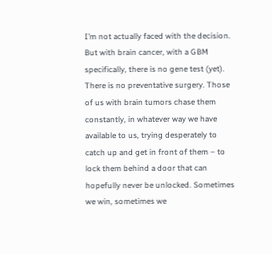I’m not actually faced with the decision. But with brain cancer, with a GBM specifically, there is no gene test (yet). There is no preventative surgery. Those of us with brain tumors chase them constantly, in whatever way we have available to us, trying desperately to catch up and get in front of them – to lock them behind a door that can hopefully never be unlocked. Sometimes we win, sometimes we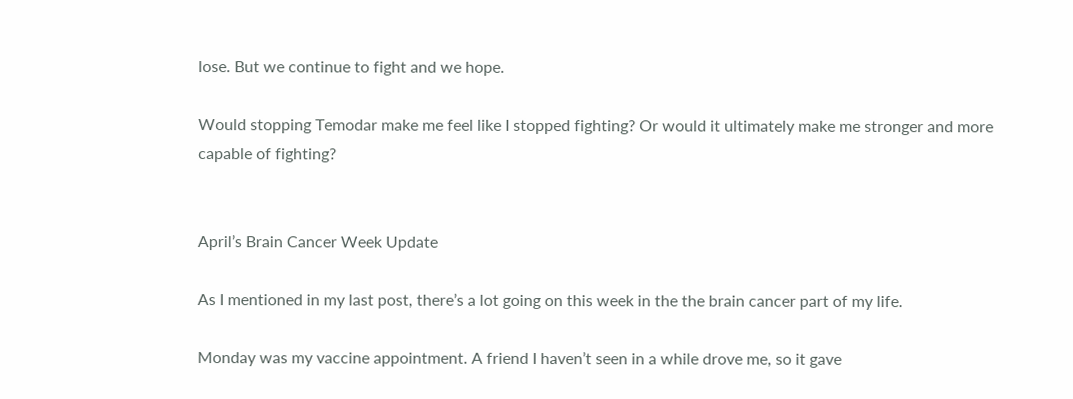lose. But we continue to fight and we hope.

Would stopping Temodar make me feel like I stopped fighting? Or would it ultimately make me stronger and more capable of fighting?


April’s Brain Cancer Week Update

As I mentioned in my last post, there’s a lot going on this week in the the brain cancer part of my life.

Monday was my vaccine appointment. A friend I haven’t seen in a while drove me, so it gave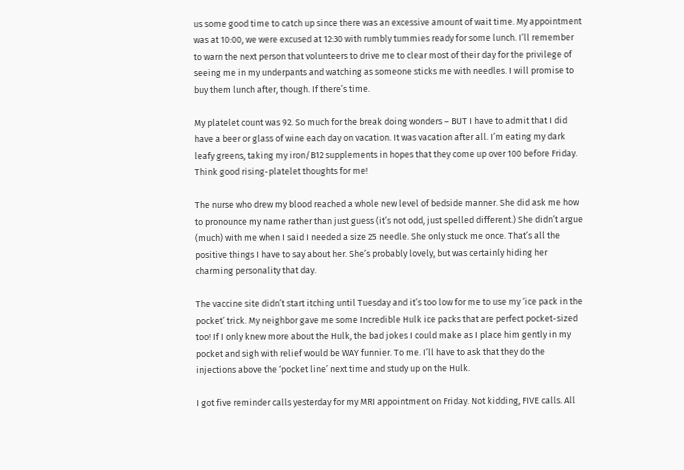us some good time to catch up since there was an excessive amount of wait time. My appointment was at 10:00, we were excused at 12:30 with rumbly tummies ready for some lunch. I’ll remember to warn the next person that volunteers to drive me to clear most of their day for the privilege of seeing me in my underpants and watching as someone sticks me with needles. I will promise to buy them lunch after, though. If there’s time.

My platelet count was 92. So much for the break doing wonders – BUT I have to admit that I did have a beer or glass of wine each day on vacation. It was vacation after all. I’m eating my dark leafy greens, taking my iron/B12 supplements in hopes that they come up over 100 before Friday. Think good rising-platelet thoughts for me!

The nurse who drew my blood reached a whole new level of bedside manner. She did ask me how to pronounce my name rather than just guess (it’s not odd, just spelled different.) She didn’t argue (much) with me when I said I needed a size 25 needle. She only stuck me once. That’s all the positive things I have to say about her. She’s probably lovely, but was certainly hiding her charming personality that day.

The vaccine site didn’t start itching until Tuesday and it’s too low for me to use my ‘ice pack in the pocket’ trick. My neighbor gave me some Incredible Hulk ice packs that are perfect pocket-sized too! If I only knew more about the Hulk, the bad jokes I could make as I place him gently in my pocket and sigh with relief would be WAY funnier. To me. I’ll have to ask that they do the injections above the ‘pocket line’ next time and study up on the Hulk.

I got five reminder calls yesterday for my MRI appointment on Friday. Not kidding, FIVE calls. All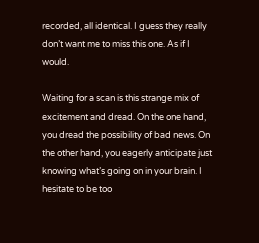recorded, all identical. I guess they really don’t want me to miss this one. As if I would.

Waiting for a scan is this strange mix of excitement and dread. On the one hand, you dread the possibility of bad news. On the other hand, you eagerly anticipate just knowing what’s going on in your brain. I hesitate to be too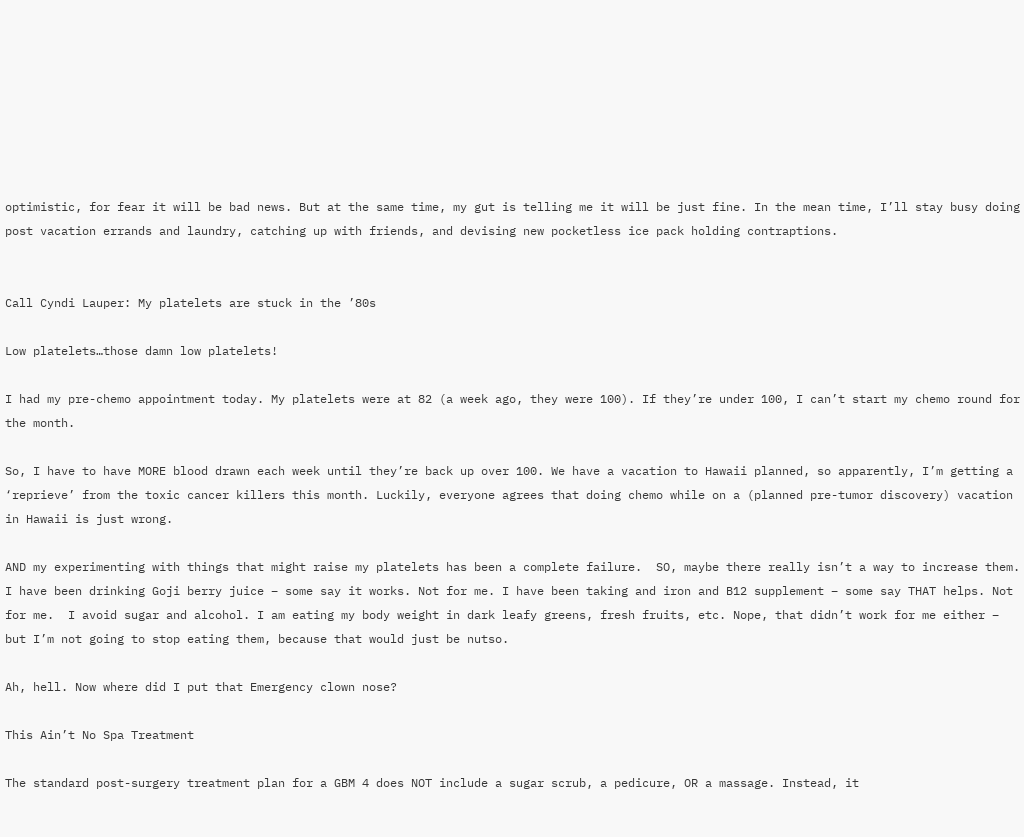optimistic, for fear it will be bad news. But at the same time, my gut is telling me it will be just fine. In the mean time, I’ll stay busy doing post vacation errands and laundry, catching up with friends, and devising new pocketless ice pack holding contraptions.


Call Cyndi Lauper: My platelets are stuck in the ’80s

Low platelets…those damn low platelets!

I had my pre-chemo appointment today. My platelets were at 82 (a week ago, they were 100). If they’re under 100, I can’t start my chemo round for the month.

So, I have to have MORE blood drawn each week until they’re back up over 100. We have a vacation to Hawaii planned, so apparently, I’m getting a ‘reprieve’ from the toxic cancer killers this month. Luckily, everyone agrees that doing chemo while on a (planned pre-tumor discovery) vacation in Hawaii is just wrong.

AND my experimenting with things that might raise my platelets has been a complete failure.  SO, maybe there really isn’t a way to increase them. I have been drinking Goji berry juice – some say it works. Not for me. I have been taking and iron and B12 supplement – some say THAT helps. Not for me.  I avoid sugar and alcohol. I am eating my body weight in dark leafy greens, fresh fruits, etc. Nope, that didn’t work for me either – but I’m not going to stop eating them, because that would just be nutso.

Ah, hell. Now where did I put that Emergency clown nose?

This Ain’t No Spa Treatment

The standard post-surgery treatment plan for a GBM 4 does NOT include a sugar scrub, a pedicure, OR a massage. Instead, it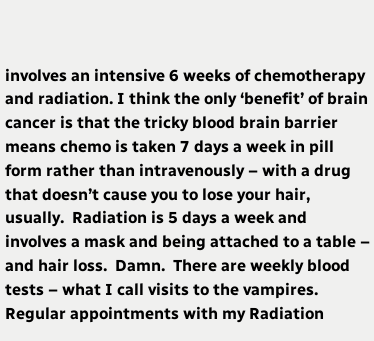involves an intensive 6 weeks of chemotherapy and radiation. I think the only ‘benefit’ of brain cancer is that the tricky blood brain barrier means chemo is taken 7 days a week in pill form rather than intravenously – with a drug that doesn’t cause you to lose your hair, usually.  Radiation is 5 days a week and involves a mask and being attached to a table – and hair loss.  Damn.  There are weekly blood tests – what I call visits to the vampires.  Regular appointments with my Radiation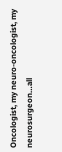Oncologist, my neuro-oncologist, my neurosurgeon…all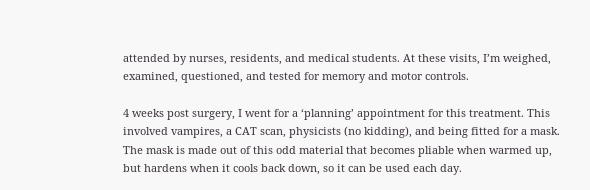attended by nurses, residents, and medical students. At these visits, I’m weighed, examined, questioned, and tested for memory and motor controls.

4 weeks post surgery, I went for a ‘planning’ appointment for this treatment. This involved vampires, a CAT scan, physicists (no kidding), and being fitted for a mask.  The mask is made out of this odd material that becomes pliable when warmed up, but hardens when it cools back down, so it can be used each day.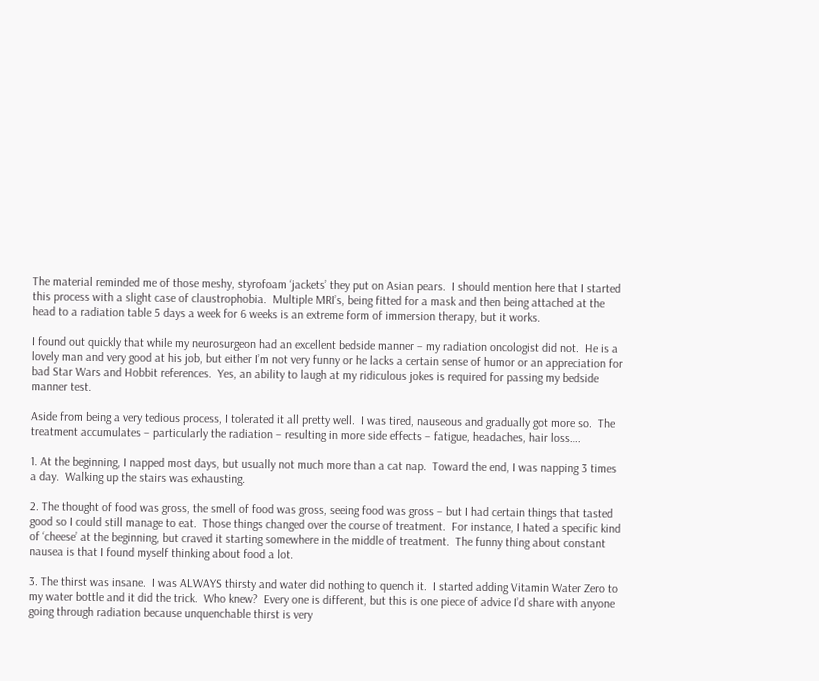The material reminded me of those meshy, styrofoam ‘jackets’ they put on Asian pears.  I should mention here that I started this process with a slight case of claustrophobia.  Multiple MRI’s, being fitted for a mask and then being attached at the head to a radiation table 5 days a week for 6 weeks is an extreme form of immersion therapy, but it works.

I found out quickly that while my neurosurgeon had an excellent bedside manner – my radiation oncologist did not.  He is a lovely man and very good at his job, but either I’m not very funny or he lacks a certain sense of humor or an appreciation for bad Star Wars and Hobbit references.  Yes, an ability to laugh at my ridiculous jokes is required for passing my bedside manner test.

Aside from being a very tedious process, I tolerated it all pretty well.  I was tired, nauseous and gradually got more so.  The treatment accumulates – particularly the radiation – resulting in more side effects – fatigue, headaches, hair loss….

1. At the beginning, I napped most days, but usually not much more than a cat nap.  Toward the end, I was napping 3 times a day.  Walking up the stairs was exhausting.

2. The thought of food was gross, the smell of food was gross, seeing food was gross – but I had certain things that tasted good so I could still manage to eat.  Those things changed over the course of treatment.  For instance, I hated a specific kind of ‘cheese’ at the beginning, but craved it starting somewhere in the middle of treatment.  The funny thing about constant nausea is that I found myself thinking about food a lot.

3. The thirst was insane.  I was ALWAYS thirsty and water did nothing to quench it.  I started adding Vitamin Water Zero to my water bottle and it did the trick.  Who knew?  Every one is different, but this is one piece of advice I’d share with anyone going through radiation because unquenchable thirst is very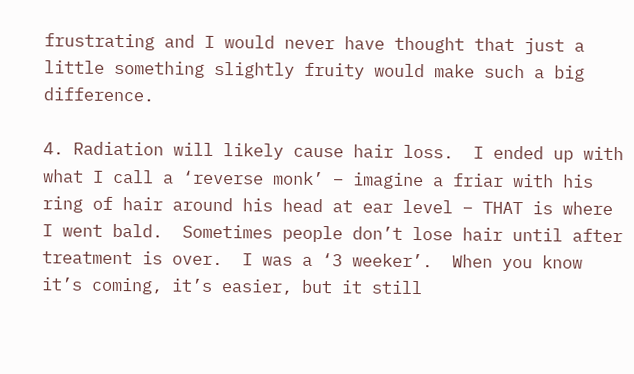frustrating and I would never have thought that just a little something slightly fruity would make such a big difference.

4. Radiation will likely cause hair loss.  I ended up with what I call a ‘reverse monk’ – imagine a friar with his ring of hair around his head at ear level – THAT is where I went bald.  Sometimes people don’t lose hair until after treatment is over.  I was a ‘3 weeker’.  When you know it’s coming, it’s easier, but it still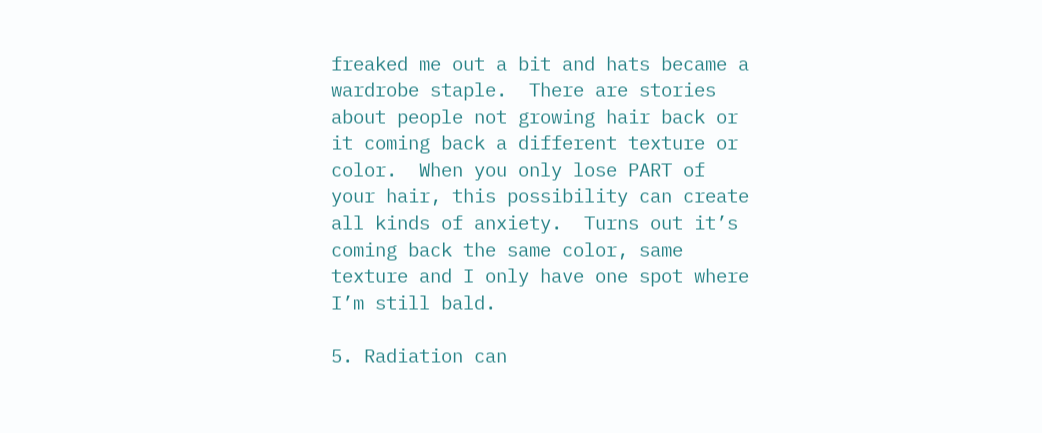freaked me out a bit and hats became a wardrobe staple.  There are stories about people not growing hair back or it coming back a different texture or color.  When you only lose PART of your hair, this possibility can create all kinds of anxiety.  Turns out it’s coming back the same color, same texture and I only have one spot where I’m still bald.

5. Radiation can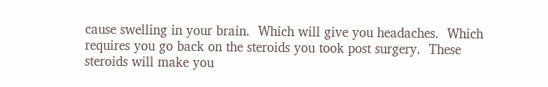cause swelling in your brain.  Which will give you headaches.  Which requires you go back on the steroids you took post surgery.  These steroids will make you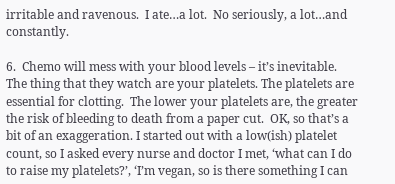irritable and ravenous.  I ate…a lot.  No seriously, a lot…and constantly.

6.  Chemo will mess with your blood levels – it’s inevitable.  The thing that they watch are your platelets. The platelets are essential for clotting.  The lower your platelets are, the greater the risk of bleeding to death from a paper cut.  OK, so that’s a bit of an exaggeration. I started out with a low(ish) platelet count, so I asked every nurse and doctor I met, ‘what can I do to raise my platelets?’, ‘I’m vegan, so is there something I can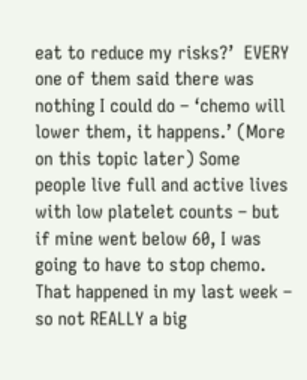eat to reduce my risks?’  EVERY one of them said there was nothing I could do – ‘chemo will lower them, it happens.’ (More on this topic later) Some people live full and active lives with low platelet counts – but if mine went below 60, I was going to have to stop chemo.  That happened in my last week – so not REALLY a big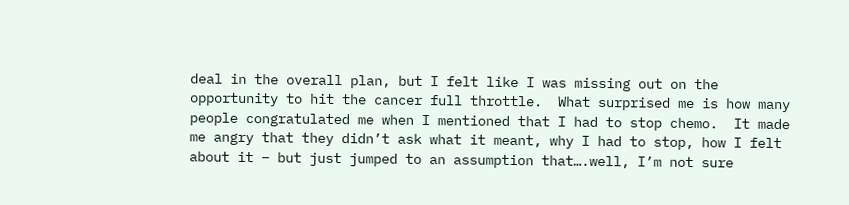deal in the overall plan, but I felt like I was missing out on the opportunity to hit the cancer full throttle.  What surprised me is how many people congratulated me when I mentioned that I had to stop chemo.  It made me angry that they didn’t ask what it meant, why I had to stop, how I felt about it – but just jumped to an assumption that….well, I’m not sure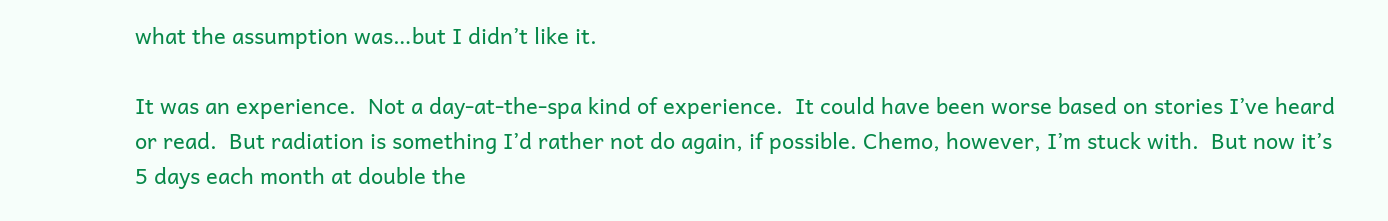what the assumption was…but I didn’t like it.

It was an experience.  Not a day-at-the-spa kind of experience.  It could have been worse based on stories I’ve heard or read.  But radiation is something I’d rather not do again, if possible. Chemo, however, I’m stuck with.  But now it’s 5 days each month at double the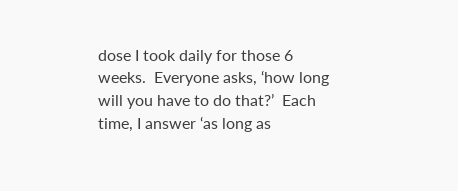dose I took daily for those 6 weeks.  Everyone asks, ‘how long will you have to do that?’  Each time, I answer ‘as long as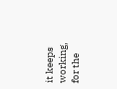it keeps working, for the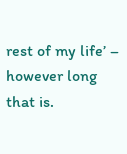rest of my life’ – however long that is.